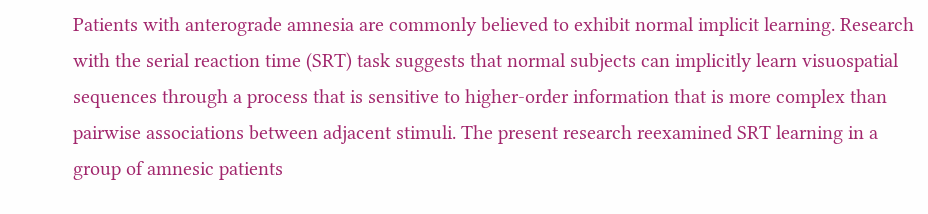Patients with anterograde amnesia are commonly believed to exhibit normal implicit learning. Research with the serial reaction time (SRT) task suggests that normal subjects can implicitly learn visuospatial sequences through a process that is sensitive to higher-order information that is more complex than pairwise associations between adjacent stimuli. The present research reexamined SRT learning in a group of amnesic patients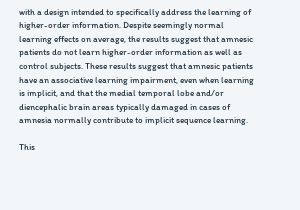with a design intended to specifically address the learning of higher-order information. Despite seemingly normal learning effects on average, the results suggest that amnesic patients do not learn higher-order information as well as control subjects. These results suggest that amnesic patients have an associative learning impairment, even when learning is implicit, and that the medial temporal lobe and/or diencephalic brain areas typically damaged in cases of amnesia normally contribute to implicit sequence learning.

This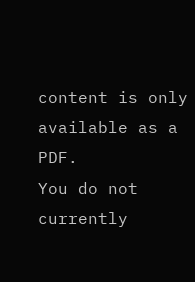content is only available as a PDF.
You do not currently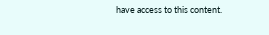have access to this content.